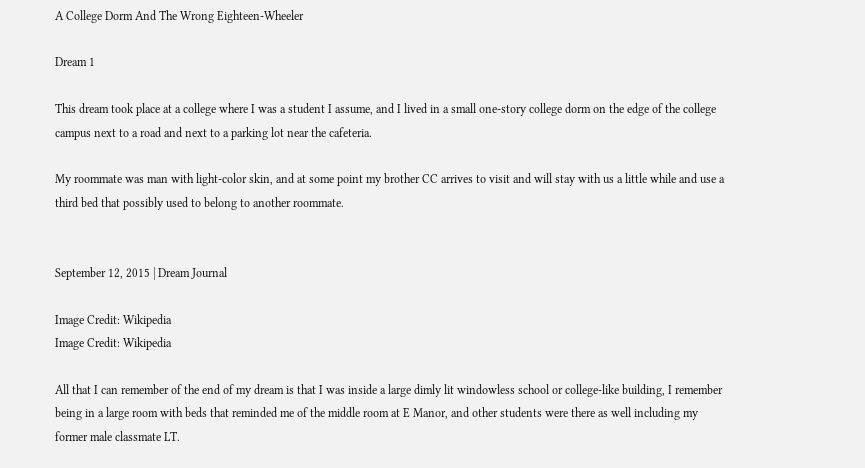A College Dorm And The Wrong Eighteen-Wheeler

Dream 1

This dream took place at a college where I was a student I assume, and I lived in a small one-story college dorm on the edge of the college campus next to a road and next to a parking lot near the cafeteria.

My roommate was man with light-color skin, and at some point my brother CC arrives to visit and will stay with us a little while and use a third bed that possibly used to belong to another roommate.


September 12, 2015 | Dream Journal

Image Credit: Wikipedia
Image Credit: Wikipedia

All that I can remember of the end of my dream is that I was inside a large dimly lit windowless school or college-like building, I remember being in a large room with beds that reminded me of the middle room at E Manor, and other students were there as well including my former male classmate LT.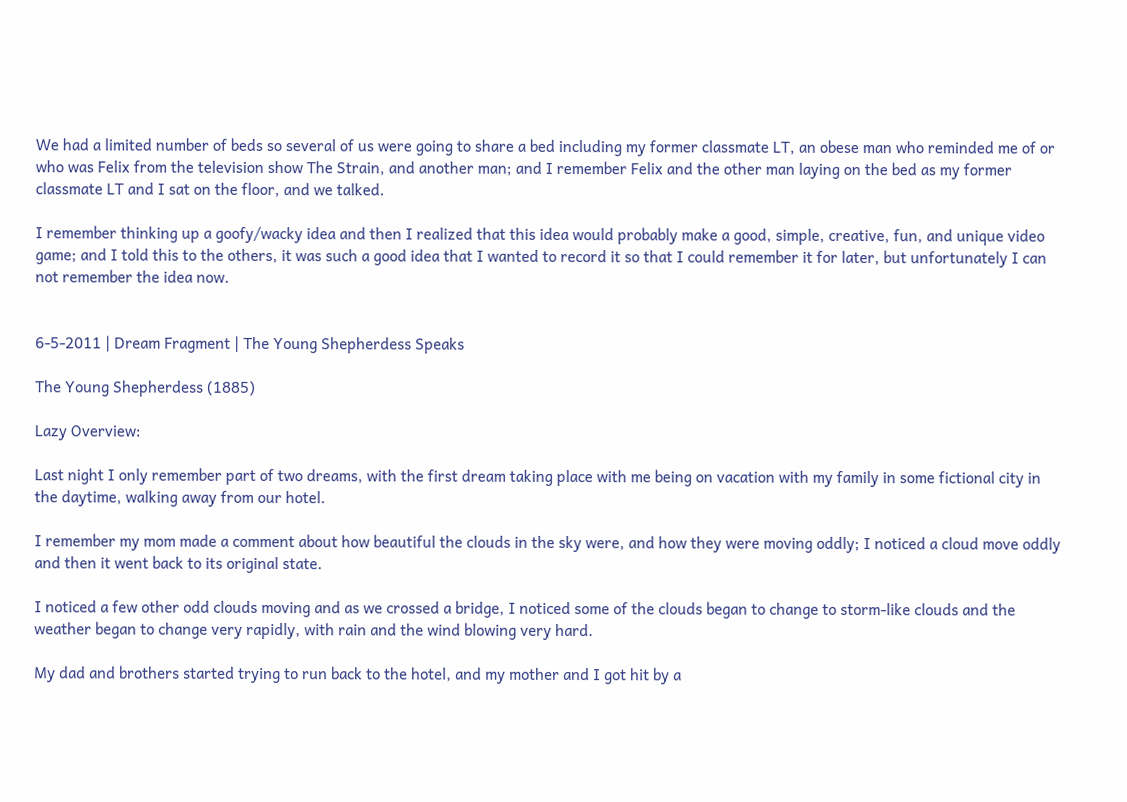We had a limited number of beds so several of us were going to share a bed including my former classmate LT, an obese man who reminded me of or who was Felix from the television show The Strain, and another man; and I remember Felix and the other man laying on the bed as my former classmate LT and I sat on the floor, and we talked.

I remember thinking up a goofy/wacky idea and then I realized that this idea would probably make a good, simple, creative, fun, and unique video game; and I told this to the others, it was such a good idea that I wanted to record it so that I could remember it for later, but unfortunately I can not remember the idea now.


6-5-2011 | Dream Fragment | The Young Shepherdess Speaks

The Young Shepherdess (1885)

Lazy Overview:

Last night I only remember part of two dreams, with the first dream taking place with me being on vacation with my family in some fictional city in the daytime, walking away from our hotel.

I remember my mom made a comment about how beautiful the clouds in the sky were, and how they were moving oddly; I noticed a cloud move oddly and then it went back to its original state.

I noticed a few other odd clouds moving and as we crossed a bridge, I noticed some of the clouds began to change to storm-like clouds and the weather began to change very rapidly, with rain and the wind blowing very hard.

My dad and brothers started trying to run back to the hotel, and my mother and I got hit by a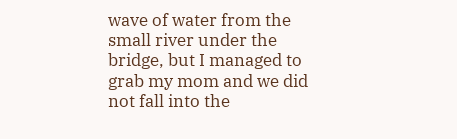wave of water from the small river under the bridge, but I managed to grab my mom and we did not fall into the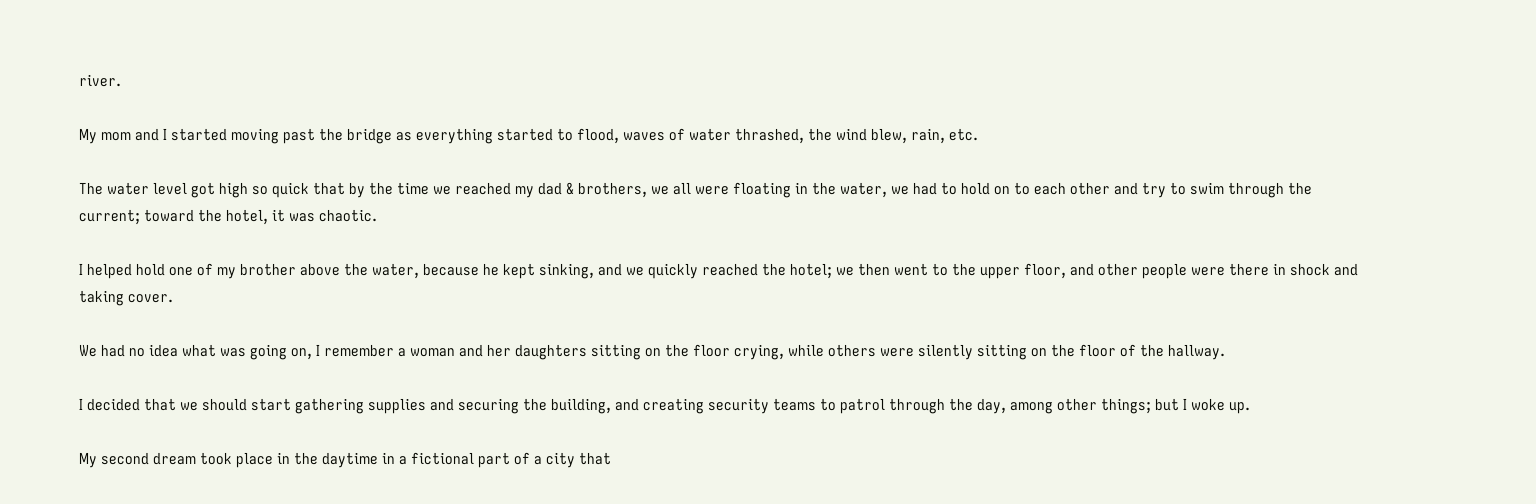river.

My mom and I started moving past the bridge as everything started to flood, waves of water thrashed, the wind blew, rain, etc.

The water level got high so quick that by the time we reached my dad & brothers, we all were floating in the water, we had to hold on to each other and try to swim through the current; toward the hotel, it was chaotic.

I helped hold one of my brother above the water, because he kept sinking, and we quickly reached the hotel; we then went to the upper floor, and other people were there in shock and taking cover.

We had no idea what was going on, I remember a woman and her daughters sitting on the floor crying, while others were silently sitting on the floor of the hallway.

I decided that we should start gathering supplies and securing the building, and creating security teams to patrol through the day, among other things; but I woke up.

My second dream took place in the daytime in a fictional part of a city that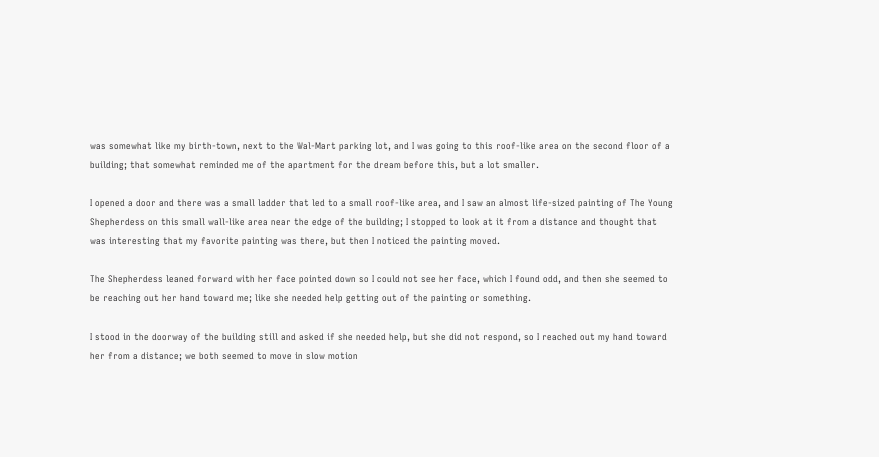was somewhat like my birth-town, next to the Wal-Mart parking lot, and I was going to this roof-like area on the second floor of a building; that somewhat reminded me of the apartment for the dream before this, but a lot smaller.

I opened a door and there was a small ladder that led to a small roof-like area, and I saw an almost life-sized painting of The Young Shepherdess on this small wall-like area near the edge of the building; I stopped to look at it from a distance and thought that was interesting that my favorite painting was there, but then I noticed the painting moved.

The Shepherdess leaned forward with her face pointed down so I could not see her face, which I found odd, and then she seemed to be reaching out her hand toward me; like she needed help getting out of the painting or something.

I stood in the doorway of the building still and asked if she needed help, but she did not respond, so I reached out my hand toward her from a distance; we both seemed to move in slow motion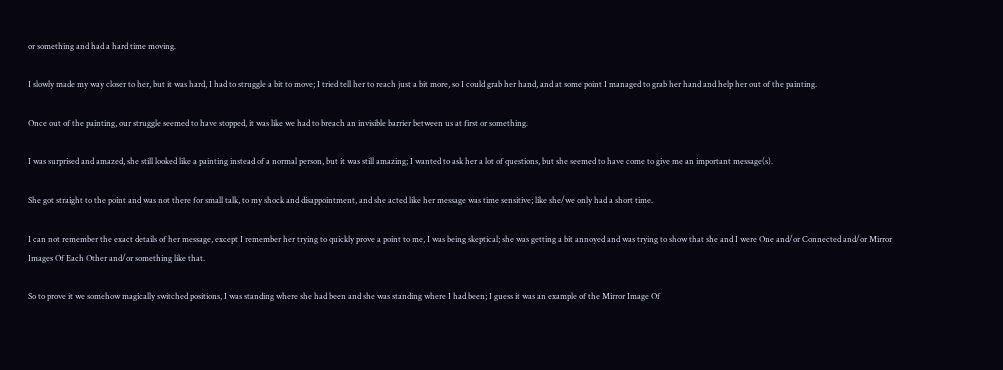or something and had a hard time moving.

I slowly made my way closer to her, but it was hard, I had to struggle a bit to move; I tried tell her to reach just a bit more, so I could grab her hand, and at some point I managed to grab her hand and help her out of the painting.

Once out of the painting, our struggle seemed to have stopped, it was like we had to breach an invisible barrier between us at first or something.

I was surprised and amazed, she still looked like a painting instead of a normal person, but it was still amazing; I wanted to ask her a lot of questions, but she seemed to have come to give me an important message(s).

She got straight to the point and was not there for small talk, to my shock and disappointment, and she acted like her message was time sensitive; like she/we only had a short time.

I can not remember the exact details of her message, except I remember her trying to quickly prove a point to me, I was being skeptical; she was getting a bit annoyed and was trying to show that she and I were One and/or Connected and/or Mirror Images Of Each Other and/or something like that.

So to prove it we somehow magically switched positions, I was standing where she had been and she was standing where I had been; I guess it was an example of the Mirror Image Of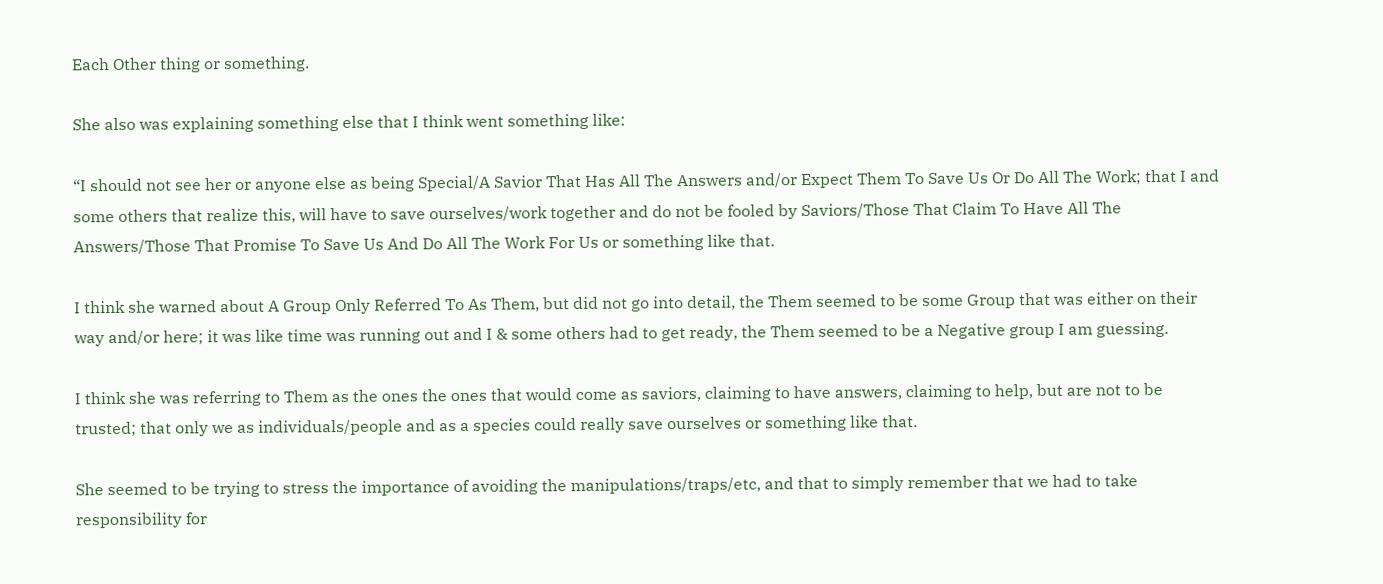Each Other thing or something.

She also was explaining something else that I think went something like:

“I should not see her or anyone else as being Special/A Savior That Has All The Answers and/or Expect Them To Save Us Or Do All The Work; that I and some others that realize this, will have to save ourselves/work together and do not be fooled by Saviors/Those That Claim To Have All The Answers/Those That Promise To Save Us And Do All The Work For Us or something like that.

I think she warned about A Group Only Referred To As Them, but did not go into detail, the Them seemed to be some Group that was either on their way and/or here; it was like time was running out and I & some others had to get ready, the Them seemed to be a Negative group I am guessing.

I think she was referring to Them as the ones the ones that would come as saviors, claiming to have answers, claiming to help, but are not to be trusted; that only we as individuals/people and as a species could really save ourselves or something like that.

She seemed to be trying to stress the importance of avoiding the manipulations/traps/etc, and that to simply remember that we had to take responsibility for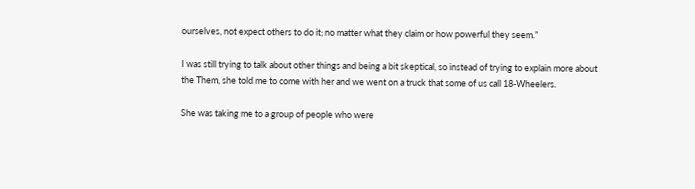ourselves, not expect others to do it; no matter what they claim or how powerful they seem.”

I was still trying to talk about other things and being a bit skeptical, so instead of trying to explain more about the Them, she told me to come with her and we went on a truck that some of us call 18-Wheelers.

She was taking me to a group of people who were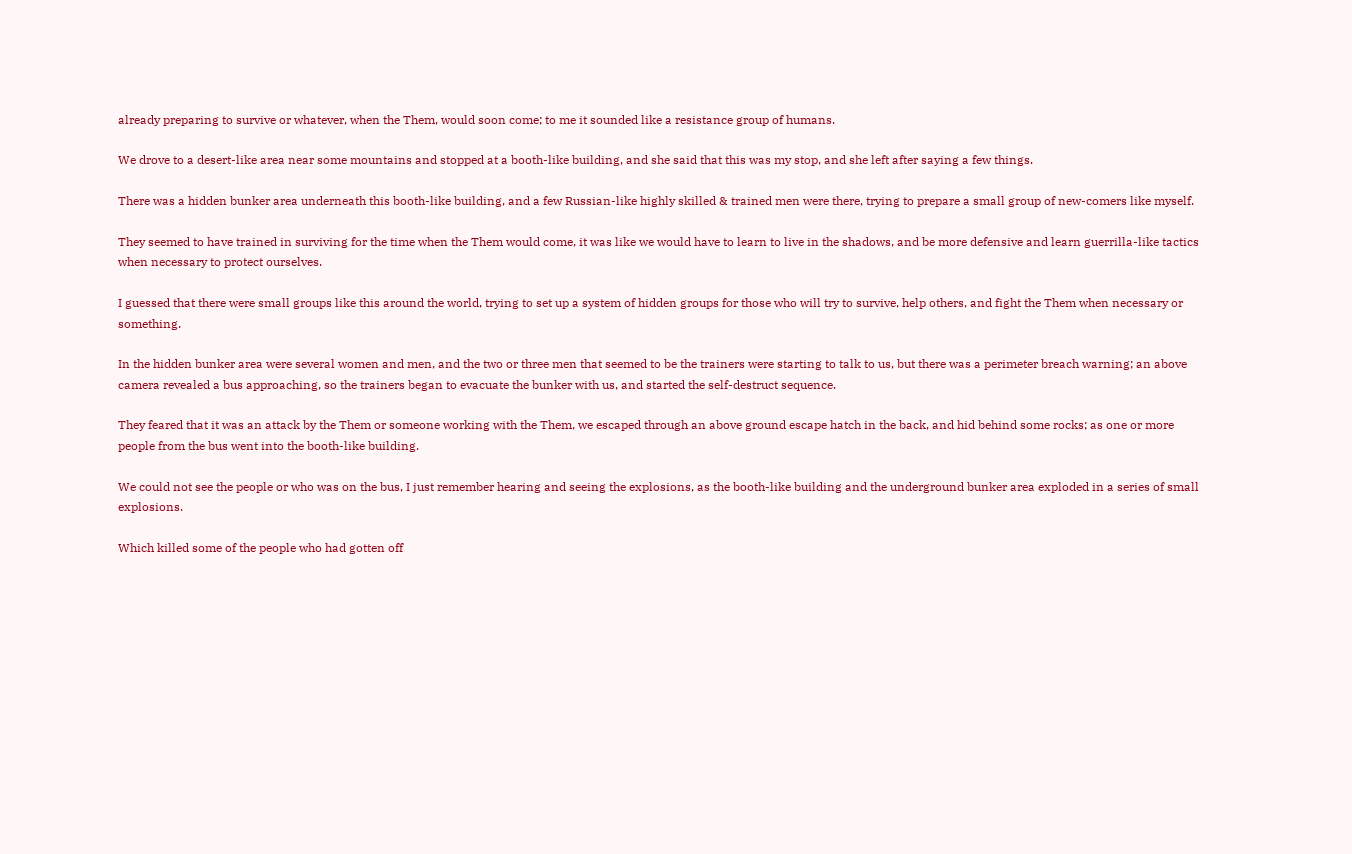already preparing to survive or whatever, when the Them, would soon come; to me it sounded like a resistance group of humans.

We drove to a desert-like area near some mountains and stopped at a booth-like building, and she said that this was my stop, and she left after saying a few things.

There was a hidden bunker area underneath this booth-like building, and a few Russian-like highly skilled & trained men were there, trying to prepare a small group of new-comers like myself.

They seemed to have trained in surviving for the time when the Them would come, it was like we would have to learn to live in the shadows, and be more defensive and learn guerrilla-like tactics when necessary to protect ourselves.

I guessed that there were small groups like this around the world, trying to set up a system of hidden groups for those who will try to survive, help others, and fight the Them when necessary or something.

In the hidden bunker area were several women and men, and the two or three men that seemed to be the trainers were starting to talk to us, but there was a perimeter breach warning; an above camera revealed a bus approaching, so the trainers began to evacuate the bunker with us, and started the self-destruct sequence.

They feared that it was an attack by the Them or someone working with the Them, we escaped through an above ground escape hatch in the back, and hid behind some rocks; as one or more people from the bus went into the booth-like building.

We could not see the people or who was on the bus, I just remember hearing and seeing the explosions, as the booth-like building and the underground bunker area exploded in a series of small explosions.

Which killed some of the people who had gotten off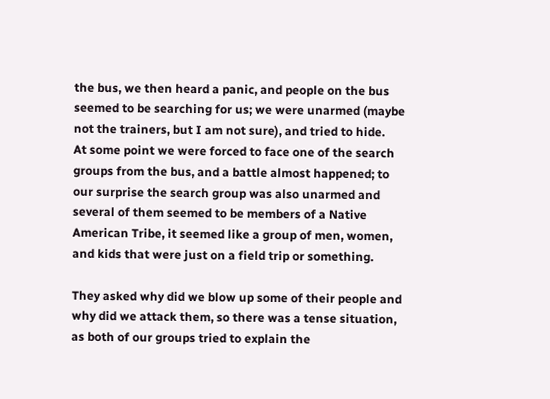the bus, we then heard a panic, and people on the bus seemed to be searching for us; we were unarmed (maybe not the trainers, but I am not sure), and tried to hide.
At some point we were forced to face one of the search groups from the bus, and a battle almost happened; to our surprise the search group was also unarmed and several of them seemed to be members of a Native American Tribe, it seemed like a group of men, women, and kids that were just on a field trip or something.

They asked why did we blow up some of their people and why did we attack them, so there was a tense situation, as both of our groups tried to explain the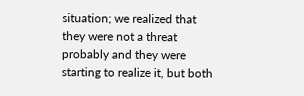situation; we realized that they were not a threat probably and they were starting to realize it, but both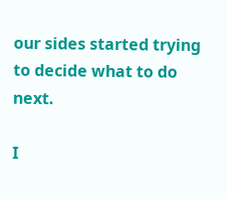our sides started trying to decide what to do next.

I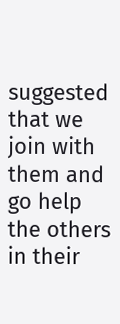suggested that we join with them and go help the others in their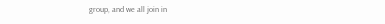group, and we all join in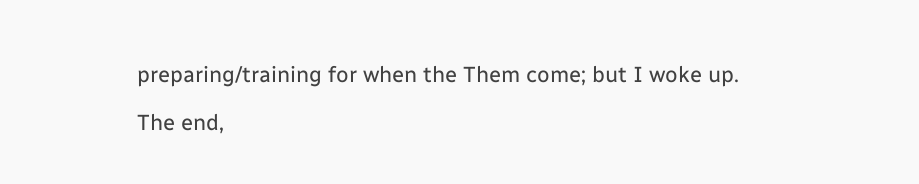preparing/training for when the Them come; but I woke up.

The end,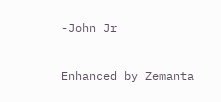-John Jr

Enhanced by Zemanta